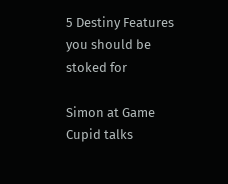5 Destiny Features you should be stoked for

Simon at Game Cupid talks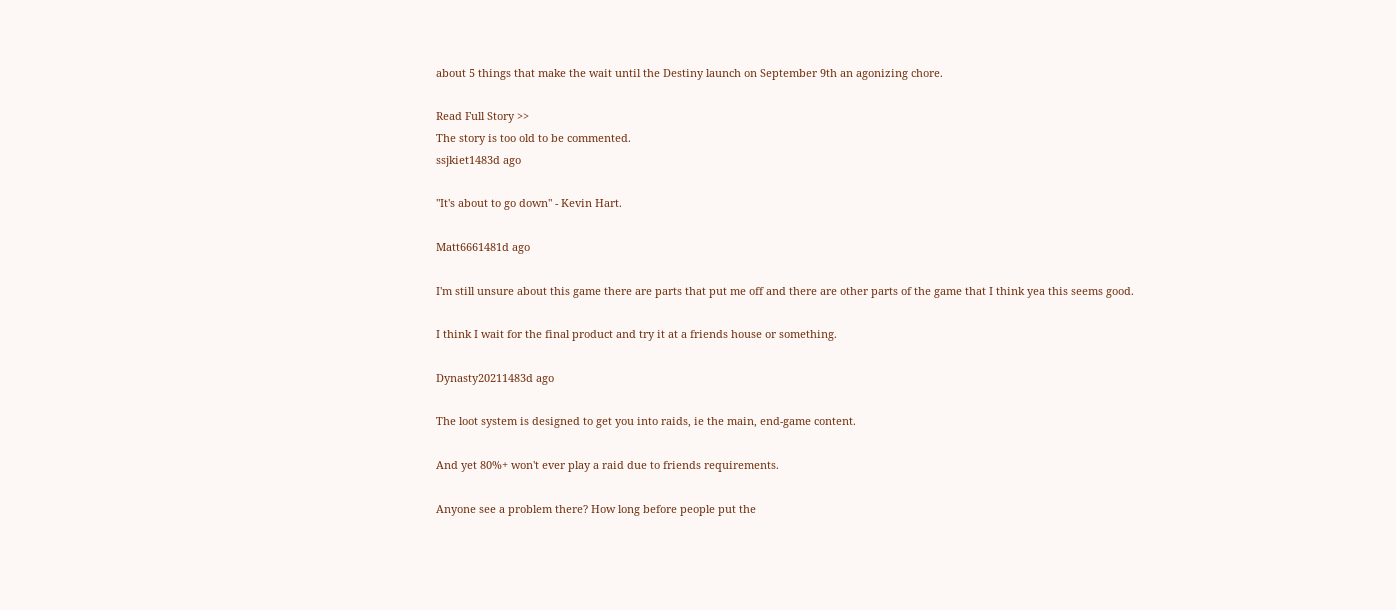about 5 things that make the wait until the Destiny launch on September 9th an agonizing chore.

Read Full Story >>
The story is too old to be commented.
ssjkiet1483d ago

"It's about to go down" - Kevin Hart.

Matt6661481d ago

I'm still unsure about this game there are parts that put me off and there are other parts of the game that I think yea this seems good.

I think I wait for the final product and try it at a friends house or something.

Dynasty20211483d ago

The loot system is designed to get you into raids, ie the main, end-game content.

And yet 80%+ won't ever play a raid due to friends requirements.

Anyone see a problem there? How long before people put the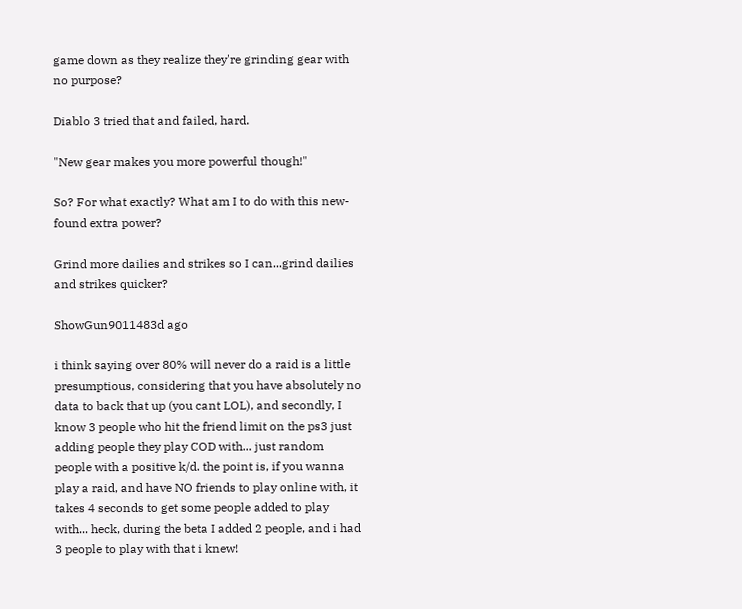game down as they realize they're grinding gear with no purpose?

Diablo 3 tried that and failed, hard.

"New gear makes you more powerful though!"

So? For what exactly? What am I to do with this new-found extra power?

Grind more dailies and strikes so I can...grind dailies and strikes quicker?

ShowGun9011483d ago

i think saying over 80% will never do a raid is a little presumptious, considering that you have absolutely no data to back that up (you cant LOL), and secondly, I know 3 people who hit the friend limit on the ps3 just adding people they play COD with... just random people with a positive k/d. the point is, if you wanna play a raid, and have NO friends to play online with, it takes 4 seconds to get some people added to play with... heck, during the beta I added 2 people, and i had 3 people to play with that i knew!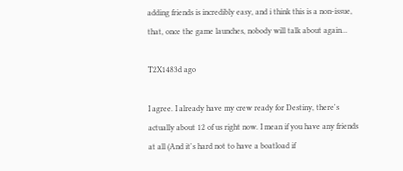adding friends is incredibly easy, and i think this is a non-issue, that, once the game launches, nobody will talk about again...

T2X1483d ago

I agree. I already have my crew ready for Destiny, there's actually about 12 of us right now. I mean if you have any friends at all (And it's hard not to have a boatload if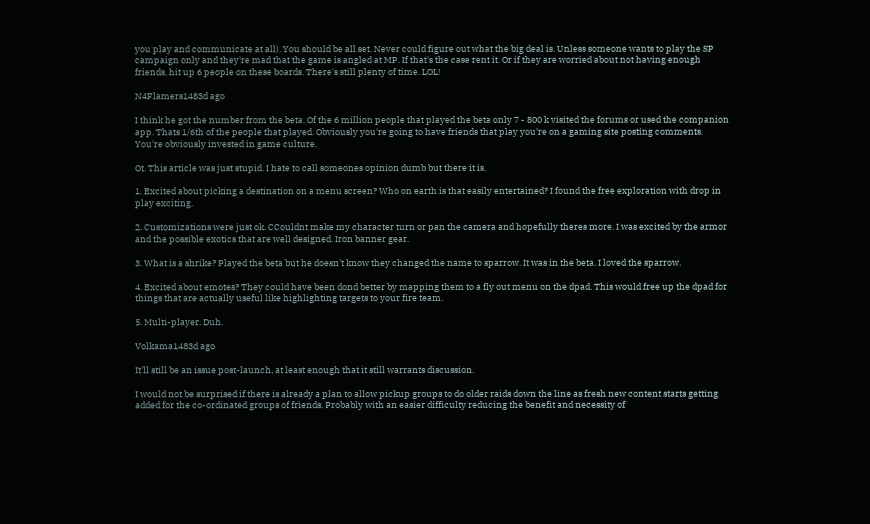you play and communicate at all). You should be all set. Never could figure out what the big deal is. Unless someone wants to play the SP campaign only and they're mad that the game is angled at MP. If that's the case rent it. Or if they are worried about not having enough friends, hit up 6 people on these boards. There's still plenty of time. LOL!

N4Flamers1483d ago

I think he got the number from the beta. Of the 6 million people that played the beta only 7 - 800 k visited the forums or used the companion app. Thats 1/6th of the people that played. Obviously you're going to have friends that play you're on a gaming site posting comments. You're obviously invested in game culture.

Ot. This article was just stupid. I hate to call someones opinion dumb but there it is.

1. Excited about picking a destination on a menu screen? Who on earth is that easily entertained? I found the free exploration with drop in play exciting.

2. Customizations were just ok. CCouldnt make my character turn or pan the camera and hopefully theres more. I was excited by the armor and the possible exotics that are well designed. Iron banner gear.

3. What is a shrike? Played the beta but he doesn't know they changed the name to sparrow. It was in the beta. I loved the sparrow.

4. Excited about emotes? They could have been dond better by mapping them to a fly out menu on the dpad. This would free up the dpad for things that are actually useful like highlighting targets to your fire team.

5. Multi-player. Duh.

Volkama1483d ago

It'll still be an issue post-launch, at least enough that it still warrants discussion.

I would not be surprised if there is already a plan to allow pickup groups to do older raids down the line as fresh new content starts getting added for the co-ordinated groups of friends. Probably with an easier difficulty reducing the benefit and necessity of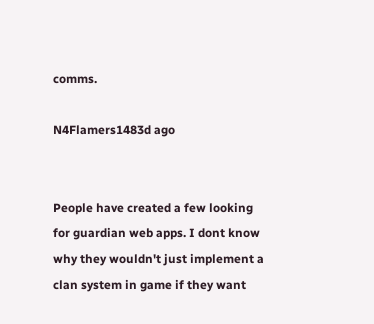comms.

N4Flamers1483d ago


People have created a few looking for guardian web apps. I dont know why they wouldn't just implement a clan system in game if they want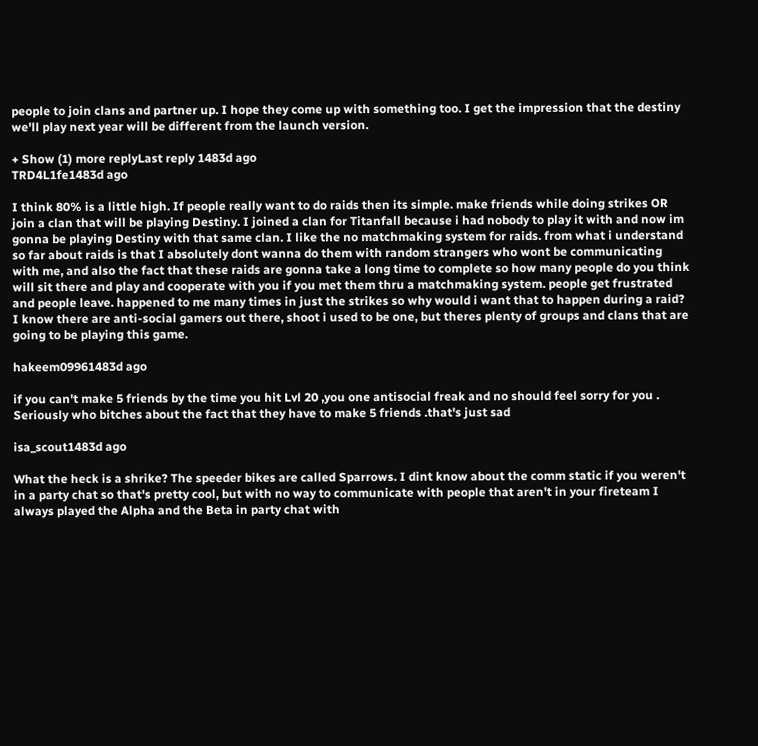people to join clans and partner up. I hope they come up with something too. I get the impression that the destiny we'll play next year will be different from the launch version.

+ Show (1) more replyLast reply 1483d ago
TRD4L1fe1483d ago

I think 80% is a little high. If people really want to do raids then its simple. make friends while doing strikes OR join a clan that will be playing Destiny. I joined a clan for Titanfall because i had nobody to play it with and now im gonna be playing Destiny with that same clan. I like the no matchmaking system for raids. from what i understand so far about raids is that I absolutely dont wanna do them with random strangers who wont be communicating with me, and also the fact that these raids are gonna take a long time to complete so how many people do you think will sit there and play and cooperate with you if you met them thru a matchmaking system. people get frustrated and people leave. happened to me many times in just the strikes so why would i want that to happen during a raid? I know there are anti-social gamers out there, shoot i used to be one, but theres plenty of groups and clans that are going to be playing this game.

hakeem09961483d ago

if you can't make 5 friends by the time you hit Lvl 20 ,you one antisocial freak and no should feel sorry for you . Seriously who bitches about the fact that they have to make 5 friends .that's just sad

isa_scout1483d ago

What the heck is a shrike? The speeder bikes are called Sparrows. I dint know about the comm static if you weren't in a party chat so that's pretty cool, but with no way to communicate with people that aren't in your fireteam I always played the Alpha and the Beta in party chat with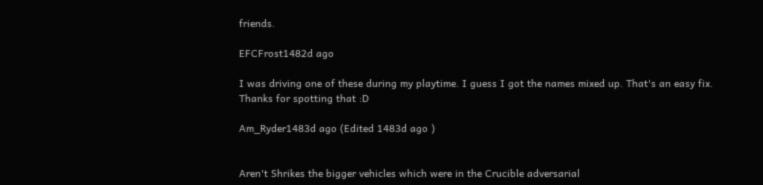friends.

EFCFrost1482d ago

I was driving one of these during my playtime. I guess I got the names mixed up. That's an easy fix. Thanks for spotting that :D

Am_Ryder1483d ago (Edited 1483d ago )


Aren't Shrikes the bigger vehicles which were in the Crucible adversarial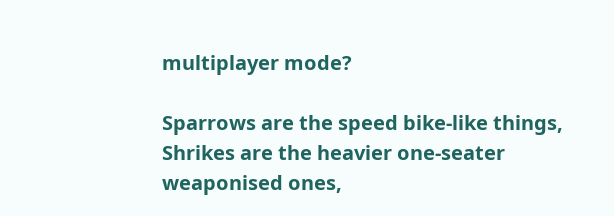multiplayer mode?

Sparrows are the speed bike-like things, Shrikes are the heavier one-seater weaponised ones,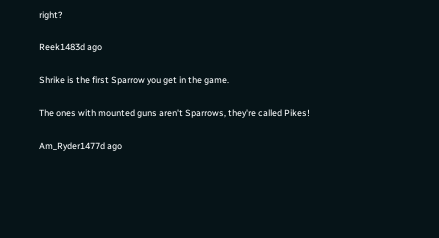right?

Reek1483d ago

Shrike is the first Sparrow you get in the game.

The ones with mounted guns aren't Sparrows, they're called Pikes!

Am_Ryder1477d ago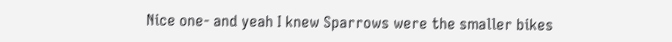Nice one- and yeah I knew Sparrows were the smaller bikes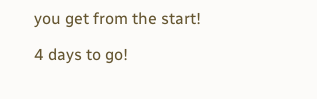you get from the start!

4 days to go!